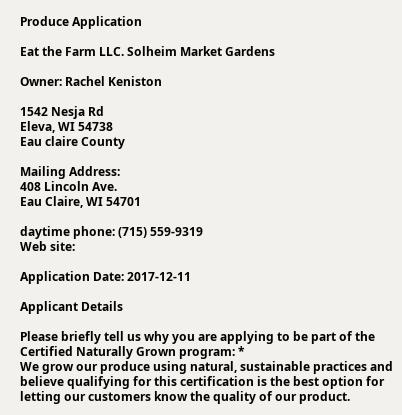Produce Application

Eat the Farm LLC. Solheim Market Gardens

Owner: Rachel Keniston

1542 Nesja Rd
Eleva, WI 54738
Eau claire County

Mailing Address:
408 Lincoln Ave.
Eau Claire, WI 54701

daytime phone: (715) 559-9319
Web site:

Application Date: 2017-12-11

Applicant Details

Please briefly tell us why you are applying to be part of the Certified Naturally Grown program: *
We grow our produce using natural, sustainable practices and believe qualifying for this certification is the best option for letting our customers know the quality of our product.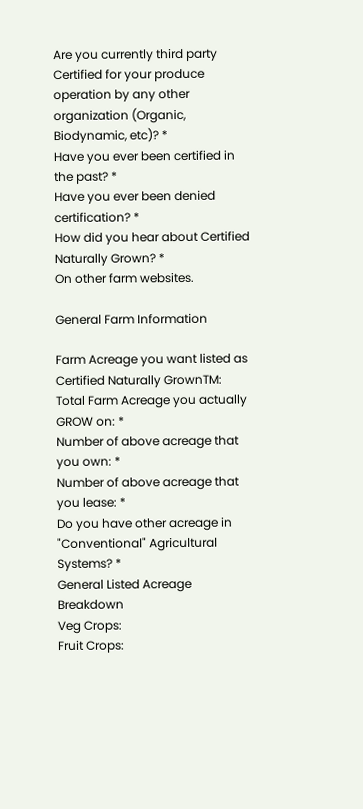Are you currently third party Certified for your produce operation by any other organization (Organic, Biodynamic, etc)? *
Have you ever been certified in the past? *
Have you ever been denied certification? *
How did you hear about Certified Naturally Grown? *
On other farm websites.

General Farm Information

Farm Acreage you want listed as Certified Naturally GrownTM:
Total Farm Acreage you actually GROW on: *
Number of above acreage that you own: *
Number of above acreage that you lease: *
Do you have other acreage in "Conventional" Agricultural Systems? *
General Listed Acreage Breakdown
Veg Crops:
Fruit Crops: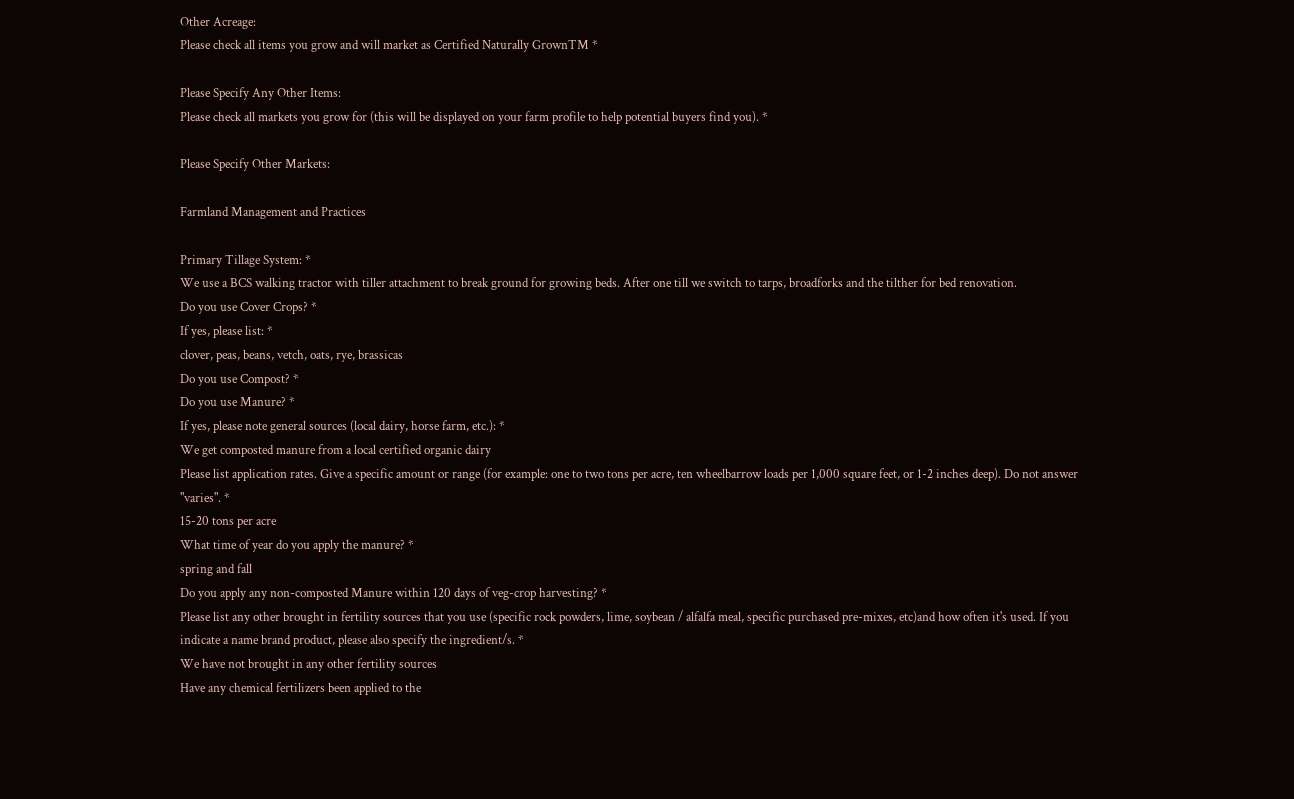Other Acreage:
Please check all items you grow and will market as Certified Naturally GrownTM *

Please Specify Any Other Items:
Please check all markets you grow for (this will be displayed on your farm profile to help potential buyers find you). *

Please Specify Other Markets:

Farmland Management and Practices

Primary Tillage System: *
We use a BCS walking tractor with tiller attachment to break ground for growing beds. After one till we switch to tarps, broadforks and the tilther for bed renovation.
Do you use Cover Crops? *
If yes, please list: *
clover, peas, beans, vetch, oats, rye, brassicas
Do you use Compost? *
Do you use Manure? *
If yes, please note general sources (local dairy, horse farm, etc.): *
We get composted manure from a local certified organic dairy
Please list application rates. Give a specific amount or range (for example: one to two tons per acre, ten wheelbarrow loads per 1,000 square feet, or 1-2 inches deep). Do not answer "varies". *
15-20 tons per acre
What time of year do you apply the manure? *
spring and fall
Do you apply any non-composted Manure within 120 days of veg-crop harvesting? *
Please list any other brought in fertility sources that you use (specific rock powders, lime, soybean / alfalfa meal, specific purchased pre-mixes, etc)and how often it's used. If you indicate a name brand product, please also specify the ingredient/s. *
We have not brought in any other fertility sources
Have any chemical fertilizers been applied to the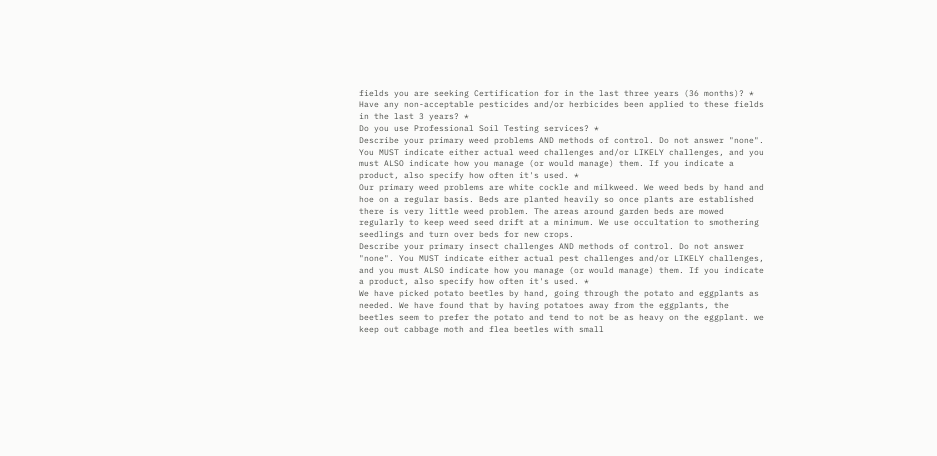fields you are seeking Certification for in the last three years (36 months)? *
Have any non-acceptable pesticides and/or herbicides been applied to these fields in the last 3 years? *
Do you use Professional Soil Testing services? *
Describe your primary weed problems AND methods of control. Do not answer "none". You MUST indicate either actual weed challenges and/or LIKELY challenges, and you must ALSO indicate how you manage (or would manage) them. If you indicate a product, also specify how often it's used. *
Our primary weed problems are white cockle and milkweed. We weed beds by hand and hoe on a regular basis. Beds are planted heavily so once plants are established there is very little weed problem. The areas around garden beds are mowed regularly to keep weed seed drift at a minimum. We use occultation to smothering seedlings and turn over beds for new crops.
Describe your primary insect challenges AND methods of control. Do not answer "none". You MUST indicate either actual pest challenges and/or LIKELY challenges, and you must ALSO indicate how you manage (or would manage) them. If you indicate a product, also specify how often it's used. *
We have picked potato beetles by hand, going through the potato and eggplants as needed. We have found that by having potatoes away from the eggplants, the beetles seem to prefer the potato and tend to not be as heavy on the eggplant. we keep out cabbage moth and flea beetles with small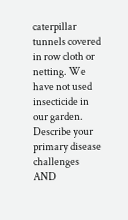caterpillar tunnels covered in row cloth or netting. We have not used insecticide in our garden.
Describe your primary disease challenges AND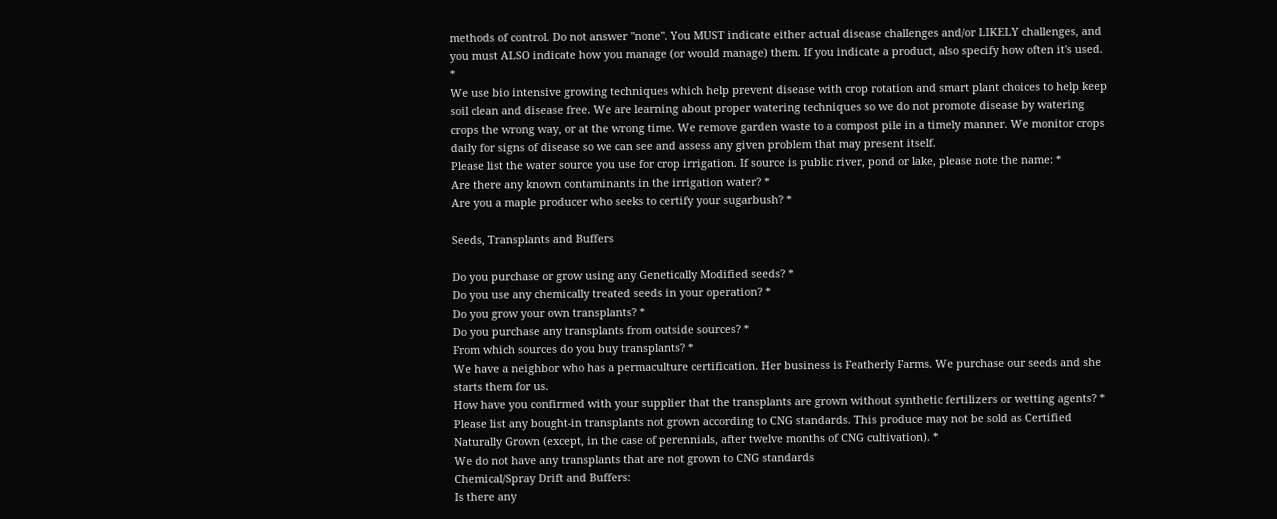methods of control. Do not answer "none". You MUST indicate either actual disease challenges and/or LIKELY challenges, and you must ALSO indicate how you manage (or would manage) them. If you indicate a product, also specify how often it's used. *
We use bio intensive growing techniques which help prevent disease with crop rotation and smart plant choices to help keep soil clean and disease free. We are learning about proper watering techniques so we do not promote disease by watering crops the wrong way, or at the wrong time. We remove garden waste to a compost pile in a timely manner. We monitor crops daily for signs of disease so we can see and assess any given problem that may present itself.
Please list the water source you use for crop irrigation. If source is public river, pond or lake, please note the name: *
Are there any known contaminants in the irrigation water? *
Are you a maple producer who seeks to certify your sugarbush? *

Seeds, Transplants and Buffers

Do you purchase or grow using any Genetically Modified seeds? *
Do you use any chemically treated seeds in your operation? *
Do you grow your own transplants? *
Do you purchase any transplants from outside sources? *
From which sources do you buy transplants? *
We have a neighbor who has a permaculture certification. Her business is Featherly Farms. We purchase our seeds and she starts them for us.
How have you confirmed with your supplier that the transplants are grown without synthetic fertilizers or wetting agents? *
Please list any bought-in transplants not grown according to CNG standards. This produce may not be sold as Certified Naturally Grown (except, in the case of perennials, after twelve months of CNG cultivation). *
We do not have any transplants that are not grown to CNG standards
Chemical/Spray Drift and Buffers:
Is there any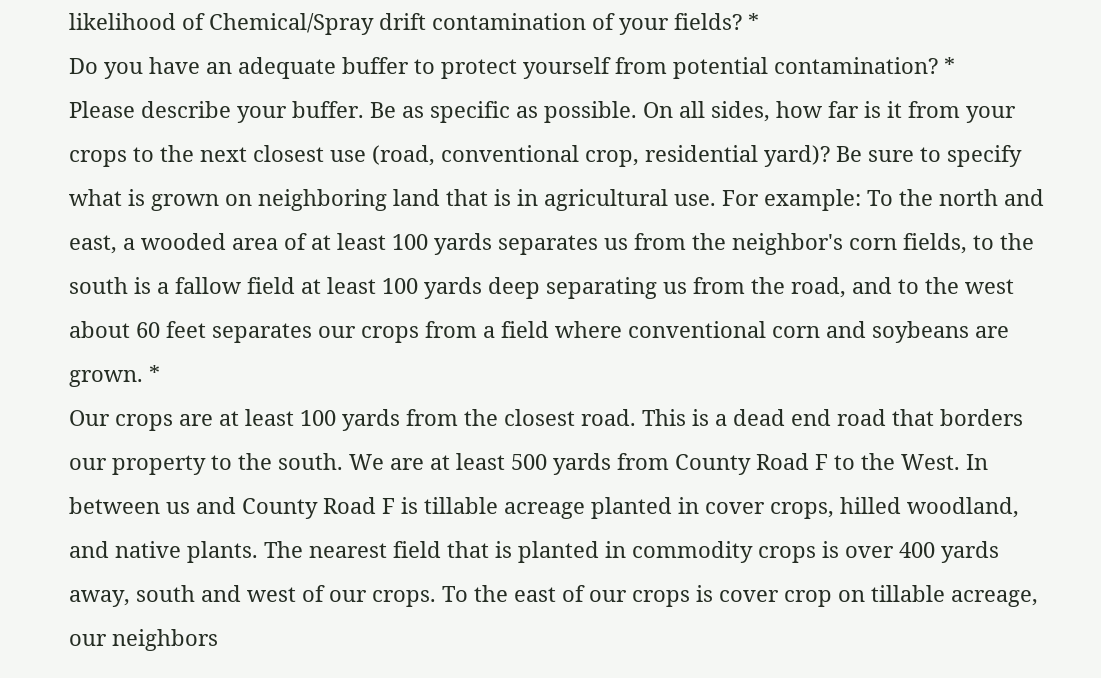likelihood of Chemical/Spray drift contamination of your fields? *
Do you have an adequate buffer to protect yourself from potential contamination? *
Please describe your buffer. Be as specific as possible. On all sides, how far is it from your crops to the next closest use (road, conventional crop, residential yard)? Be sure to specify what is grown on neighboring land that is in agricultural use. For example: To the north and east, a wooded area of at least 100 yards separates us from the neighbor's corn fields, to the south is a fallow field at least 100 yards deep separating us from the road, and to the west about 60 feet separates our crops from a field where conventional corn and soybeans are grown. *
Our crops are at least 100 yards from the closest road. This is a dead end road that borders our property to the south. We are at least 500 yards from County Road F to the West. In between us and County Road F is tillable acreage planted in cover crops, hilled woodland, and native plants. The nearest field that is planted in commodity crops is over 400 yards away, south and west of our crops. To the east of our crops is cover crop on tillable acreage, our neighbors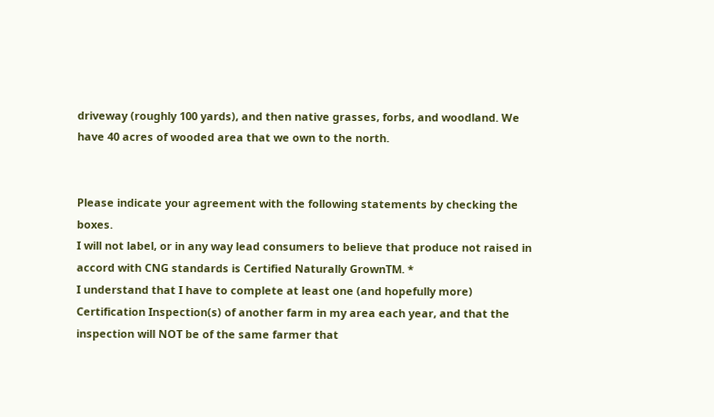driveway (roughly 100 yards), and then native grasses, forbs, and woodland. We have 40 acres of wooded area that we own to the north.


Please indicate your agreement with the following statements by checking the boxes.
I will not label, or in any way lead consumers to believe that produce not raised in accord with CNG standards is Certified Naturally GrownTM. *
I understand that I have to complete at least one (and hopefully more) Certification Inspection(s) of another farm in my area each year, and that the inspection will NOT be of the same farmer that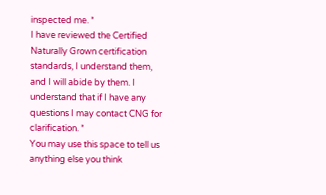inspected me. *
I have reviewed the Certified Naturally Grown certification standards, I understand them, and I will abide by them. I understand that if I have any questions I may contact CNG for clarification. *
You may use this space to tell us anything else you think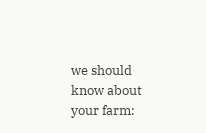we should know about your farm: